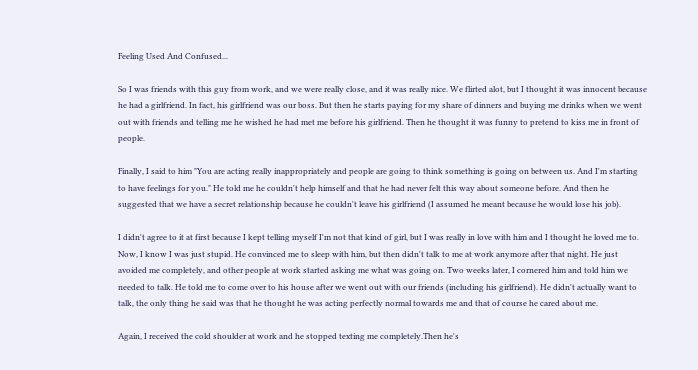Feeling Used And Confused...

So I was friends with this guy from work, and we were really close, and it was really nice. We flirted alot, but I thought it was innocent because he had a girlfriend. In fact, his girlfriend was our boss. But then he starts paying for my share of dinners and buying me drinks when we went out with friends and telling me he wished he had met me before his girlfriend. Then he thought it was funny to pretend to kiss me in front of people.

Finally, I said to him "You are acting really inappropriately and people are going to think something is going on between us. And I'm starting to have feelings for you." He told me he couldn't help himself and that he had never felt this way about someone before. And then he suggested that we have a secret relationship because he couldn't leave his girlfriend (I assumed he meant because he would lose his job).

I didn't agree to it at first because I kept telling myself I'm not that kind of girl, but I was really in love with him and I thought he loved me to. Now, I know I was just stupid. He convinced me to sleep with him, but then didn't talk to me at work anymore after that night. He just avoided me completely, and other people at work started asking me what was going on. Two weeks later, I cornered him and told him we needed to talk. He told me to come over to his house after we went out with our friends (including his girlfriend). He didn't actually want to talk, the only thing he said was that he thought he was acting perfectly normal towards me and that of course he cared about me.

Again, I received the cold shoulder at work and he stopped texting me completely.Then he's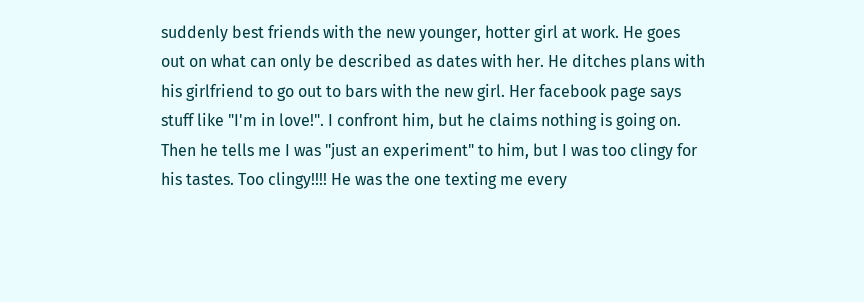suddenly best friends with the new younger, hotter girl at work. He goes out on what can only be described as dates with her. He ditches plans with his girlfriend to go out to bars with the new girl. Her facebook page says stuff like "I'm in love!". I confront him, but he claims nothing is going on. Then he tells me I was "just an experiment" to him, but I was too clingy for his tastes. Too clingy!!!! He was the one texting me every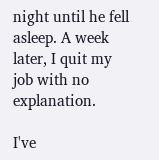night until he fell asleep. A week later, I quit my job with no explanation.

I've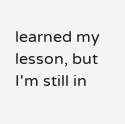learned my lesson, but I'm still in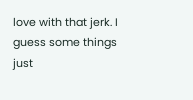love with that jerk. I guess some things just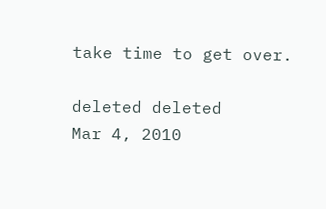take time to get over.

deleted deleted
Mar 4, 2010